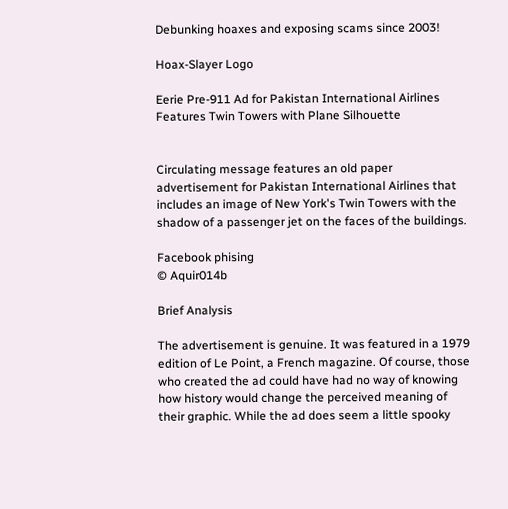Debunking hoaxes and exposing scams since 2003!

Hoax-Slayer Logo

Eerie Pre-911 Ad for Pakistan International Airlines Features Twin Towers with Plane Silhouette


Circulating message features an old paper advertisement for Pakistan International Airlines that includes an image of New York's Twin Towers with the shadow of a passenger jet on the faces of the buildings.

Facebook phising
© Aquir014b

Brief Analysis

The advertisement is genuine. It was featured in a 1979 edition of Le Point, a French magazine. Of course, those who created the ad could have had no way of knowing how history would change the perceived meaning of their graphic. While the ad does seem a little spooky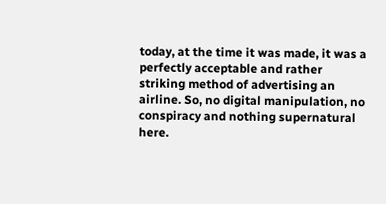today, at the time it was made, it was a perfectly acceptable and rather striking method of advertising an airline. So, no digital manipulation, no conspiracy and nothing supernatural here.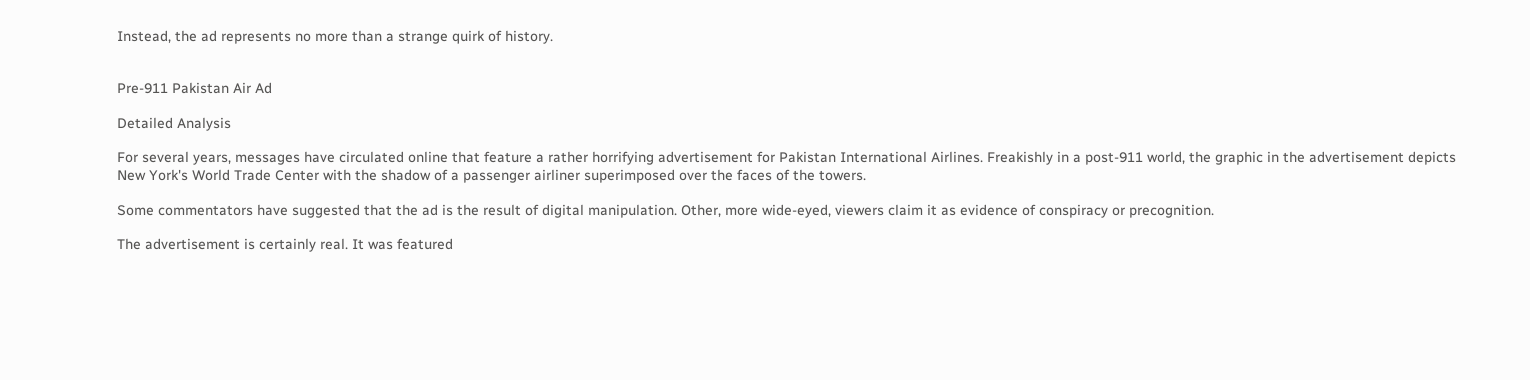Instead, the ad represents no more than a strange quirk of history.


Pre-911 Pakistan Air Ad

Detailed Analysis

For several years, messages have circulated online that feature a rather horrifying advertisement for Pakistan International Airlines. Freakishly in a post-911 world, the graphic in the advertisement depicts New York's World Trade Center with the shadow of a passenger airliner superimposed over the faces of the towers.

Some commentators have suggested that the ad is the result of digital manipulation. Other, more wide-eyed, viewers claim it as evidence of conspiracy or precognition.

The advertisement is certainly real. It was featured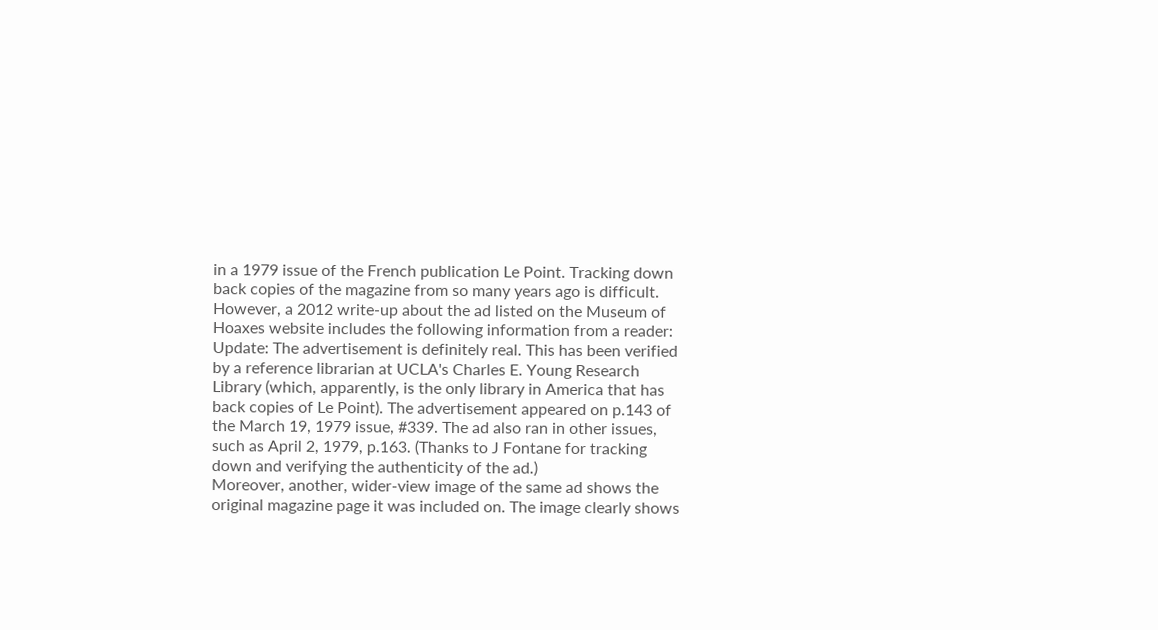in a 1979 issue of the French publication Le Point. Tracking down back copies of the magazine from so many years ago is difficult. However, a 2012 write-up about the ad listed on the Museum of Hoaxes website includes the following information from a reader:
Update: The advertisement is definitely real. This has been verified by a reference librarian at UCLA's Charles E. Young Research Library (which, apparently, is the only library in America that has back copies of Le Point). The advertisement appeared on p.143 of the March 19, 1979 issue, #339. The ad also ran in other issues, such as April 2, 1979, p.163. (Thanks to J Fontane for tracking down and verifying the authenticity of the ad.)
Moreover, another, wider-view image of the same ad shows the original magazine page it was included on. The image clearly shows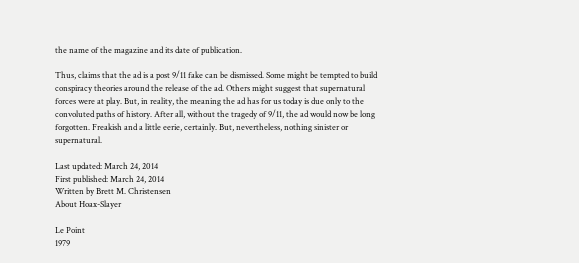the name of the magazine and its date of publication.

Thus, claims that the ad is a post 9/11 fake can be dismissed. Some might be tempted to build conspiracy theories around the release of the ad. Others might suggest that supernatural forces were at play. But, in reality, the meaning the ad has for us today is due only to the convoluted paths of history. After all, without the tragedy of 9/11, the ad would now be long forgotten. Freakish and a little eerie, certainly. But, nevertheless, nothing sinister or supernatural.

Last updated: March 24, 2014
First published: March 24, 2014
Written by Brett M. Christensen
About Hoax-Slayer

Le Point
1979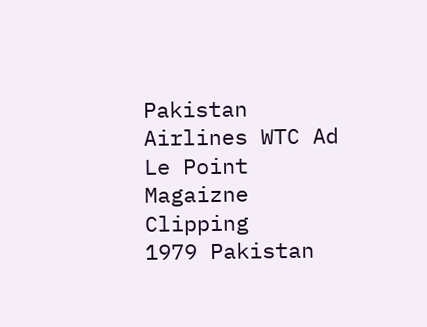Pakistan Airlines WTC Ad
Le Point Magaizne Clipping
1979 Pakistan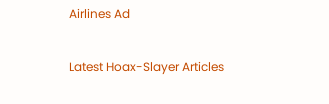Airlines Ad

Latest Hoax-Slayer Articles